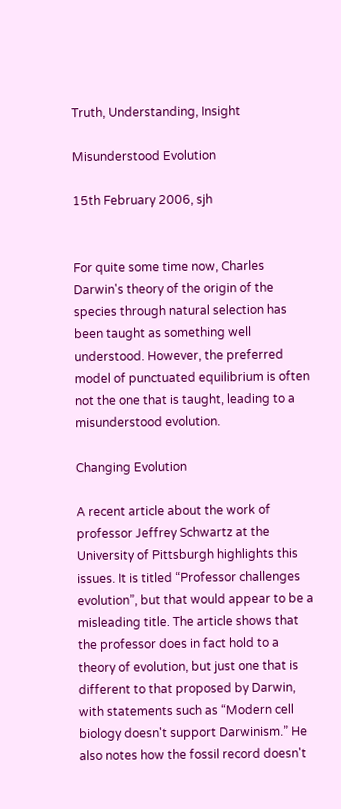Truth, Understanding, Insight

Misunderstood Evolution

15th February 2006, sjh


For quite some time now, Charles Darwin's theory of the origin of the species through natural selection has been taught as something well understood. However, the preferred model of punctuated equilibrium is often not the one that is taught, leading to a misunderstood evolution.

Changing Evolution

A recent article about the work of professor Jeffrey Schwartz at the University of Pittsburgh highlights this issues. It is titled “Professor challenges evolution”, but that would appear to be a misleading title. The article shows that the professor does in fact hold to a theory of evolution, but just one that is different to that proposed by Darwin, with statements such as “Modern cell biology doesn't support Darwinism.” He also notes how the fossil record doesn't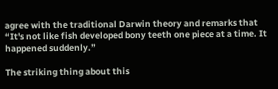agree with the traditional Darwin theory and remarks that “It's not like fish developed bony teeth one piece at a time. It happened suddenly.”

The striking thing about this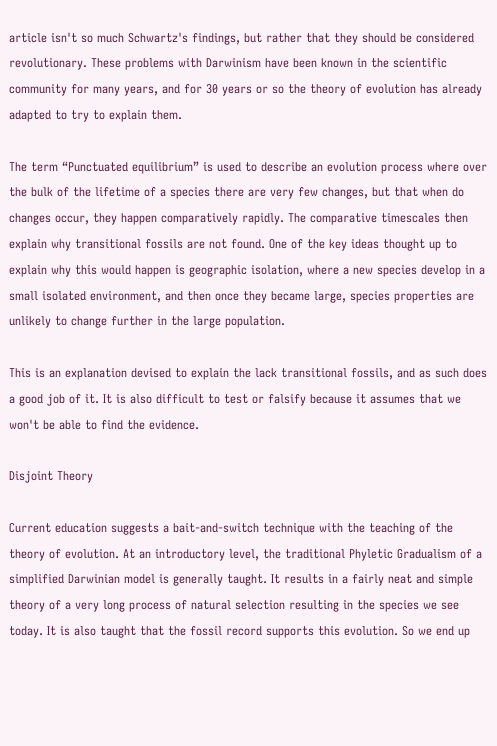article isn't so much Schwartz's findings, but rather that they should be considered revolutionary. These problems with Darwinism have been known in the scientific community for many years, and for 30 years or so the theory of evolution has already adapted to try to explain them.

The term “Punctuated equilibrium” is used to describe an evolution process where over the bulk of the lifetime of a species there are very few changes, but that when do changes occur, they happen comparatively rapidly. The comparative timescales then explain why transitional fossils are not found. One of the key ideas thought up to explain why this would happen is geographic isolation, where a new species develop in a small isolated environment, and then once they became large, species properties are unlikely to change further in the large population.

This is an explanation devised to explain the lack transitional fossils, and as such does a good job of it. It is also difficult to test or falsify because it assumes that we won't be able to find the evidence.

Disjoint Theory

Current education suggests a bait-and-switch technique with the teaching of the theory of evolution. At an introductory level, the traditional Phyletic Gradualism of a simplified Darwinian model is generally taught. It results in a fairly neat and simple theory of a very long process of natural selection resulting in the species we see today. It is also taught that the fossil record supports this evolution. So we end up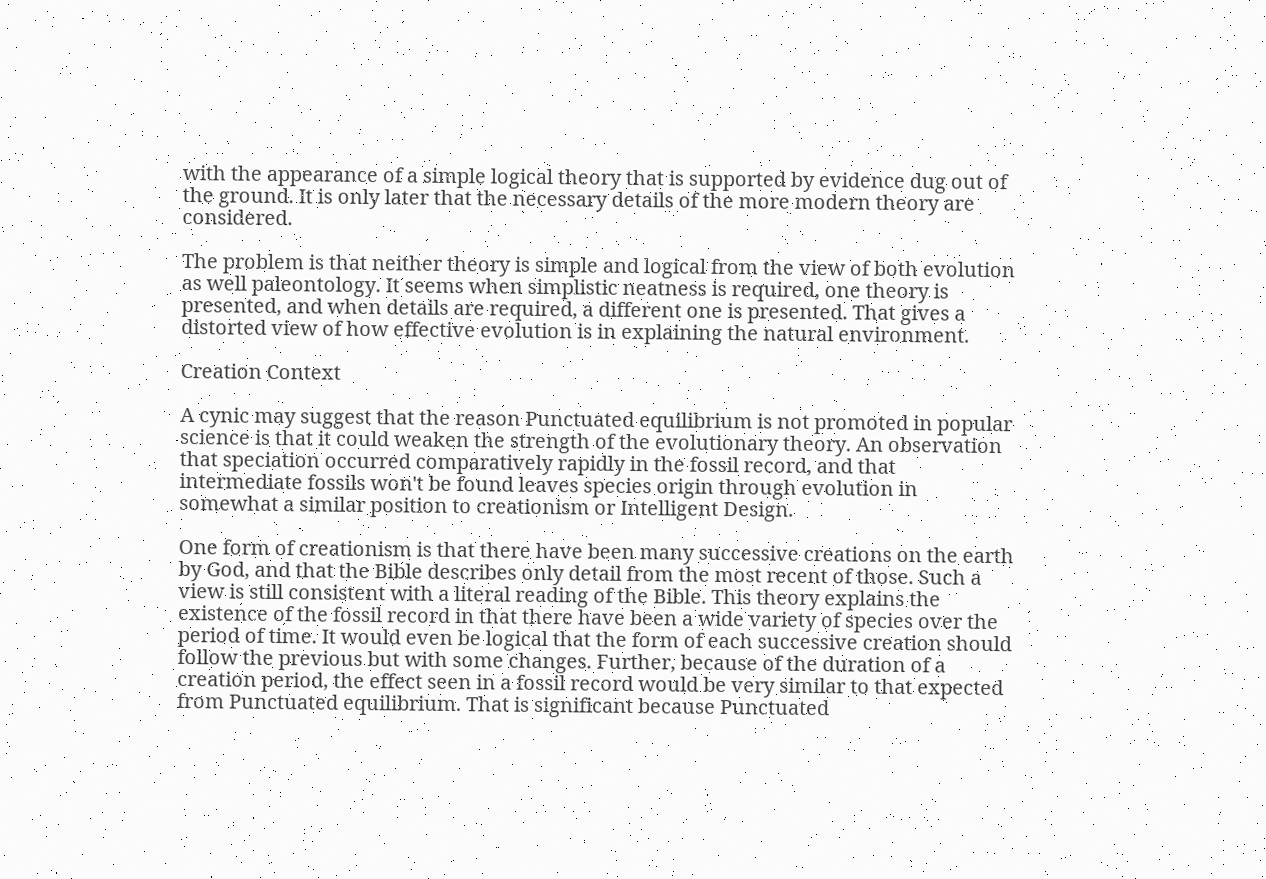with the appearance of a simple logical theory that is supported by evidence dug out of the ground. It is only later that the necessary details of the more modern theory are considered.

The problem is that neither theory is simple and logical from the view of both evolution as well paleontology. It seems when simplistic neatness is required, one theory is presented, and when details are required, a different one is presented. That gives a distorted view of how effective evolution is in explaining the natural environment.

Creation Context

A cynic may suggest that the reason Punctuated equilibrium is not promoted in popular science is that it could weaken the strength of the evolutionary theory. An observation that speciation occurred comparatively rapidly in the fossil record, and that intermediate fossils won't be found leaves species origin through evolution in somewhat a similar position to creationism or Intelligent Design.

One form of creationism is that there have been many successive creations on the earth by God, and that the Bible describes only detail from the most recent of those. Such a view is still consistent with a literal reading of the Bible. This theory explains the existence of the fossil record in that there have been a wide variety of species over the period of time. It would even be logical that the form of each successive creation should follow the previous but with some changes. Further, because of the duration of a creation period, the effect seen in a fossil record would be very similar to that expected from Punctuated equilibrium. That is significant because Punctuated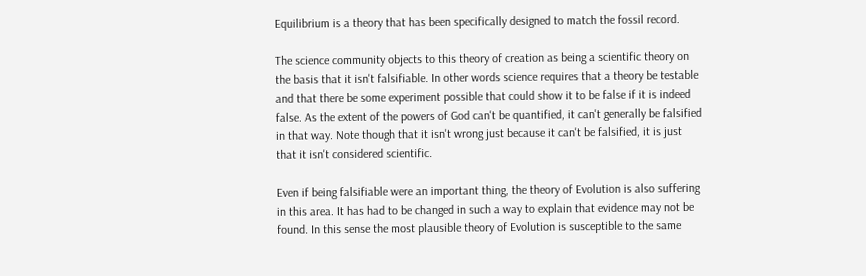Equilibrium is a theory that has been specifically designed to match the fossil record.

The science community objects to this theory of creation as being a scientific theory on the basis that it isn't falsifiable. In other words science requires that a theory be testable and that there be some experiment possible that could show it to be false if it is indeed false. As the extent of the powers of God can't be quantified, it can't generally be falsified in that way. Note though that it isn't wrong just because it can't be falsified, it is just that it isn't considered scientific.

Even if being falsifiable were an important thing, the theory of Evolution is also suffering in this area. It has had to be changed in such a way to explain that evidence may not be found. In this sense the most plausible theory of Evolution is susceptible to the same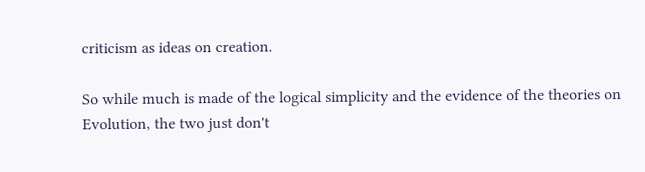criticism as ideas on creation.

So while much is made of the logical simplicity and the evidence of the theories on Evolution, the two just don't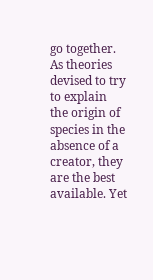go together. As theories devised to try to explain the origin of species in the absence of a creator, they are the best available. Yet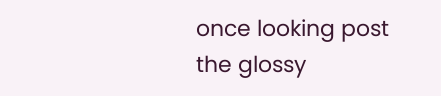once looking post the glossy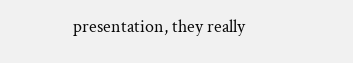presentation, they really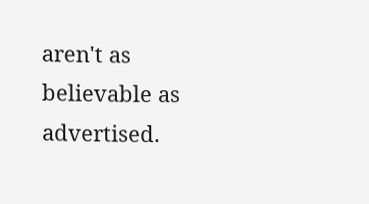aren't as believable as advertised.